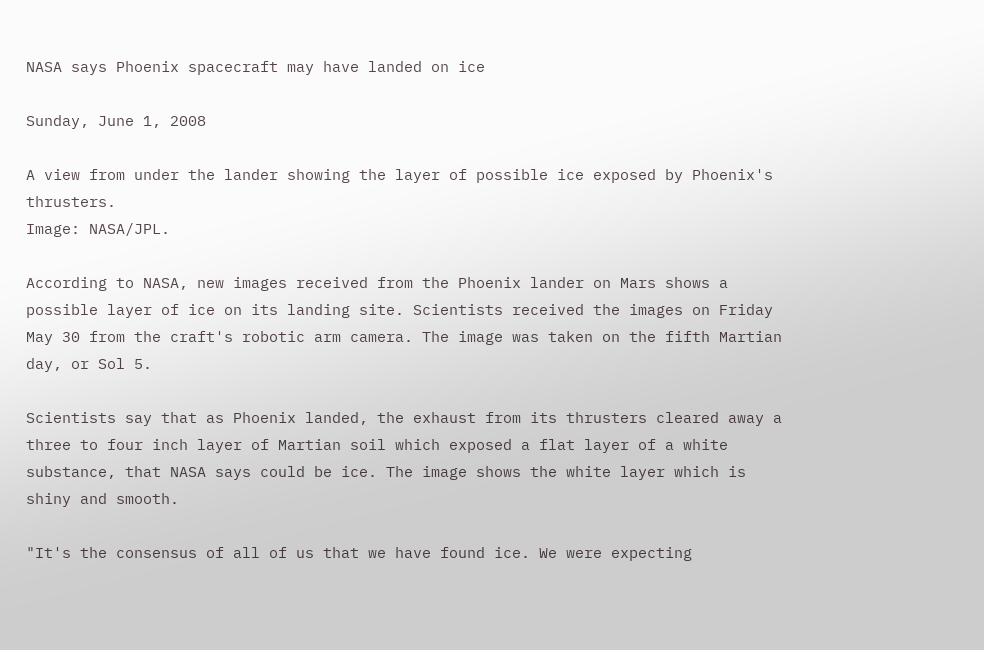NASA says Phoenix spacecraft may have landed on ice

Sunday, June 1, 2008

A view from under the lander showing the layer of possible ice exposed by Phoenix's thrusters.
Image: NASA/JPL.

According to NASA, new images received from the Phoenix lander on Mars shows a possible layer of ice on its landing site. Scientists received the images on Friday May 30 from the craft's robotic arm camera. The image was taken on the fifth Martian day, or Sol 5.

Scientists say that as Phoenix landed, the exhaust from its thrusters cleared away a three to four inch layer of Martian soil which exposed a flat layer of a white substance, that NASA says could be ice. The image shows the white layer which is shiny and smooth.

"It's the consensus of all of us that we have found ice. We were expecting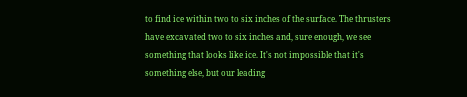to find ice within two to six inches of the surface. The thrusters have excavated two to six inches and, sure enough, we see something that looks like ice. It's not impossible that it's something else, but our leading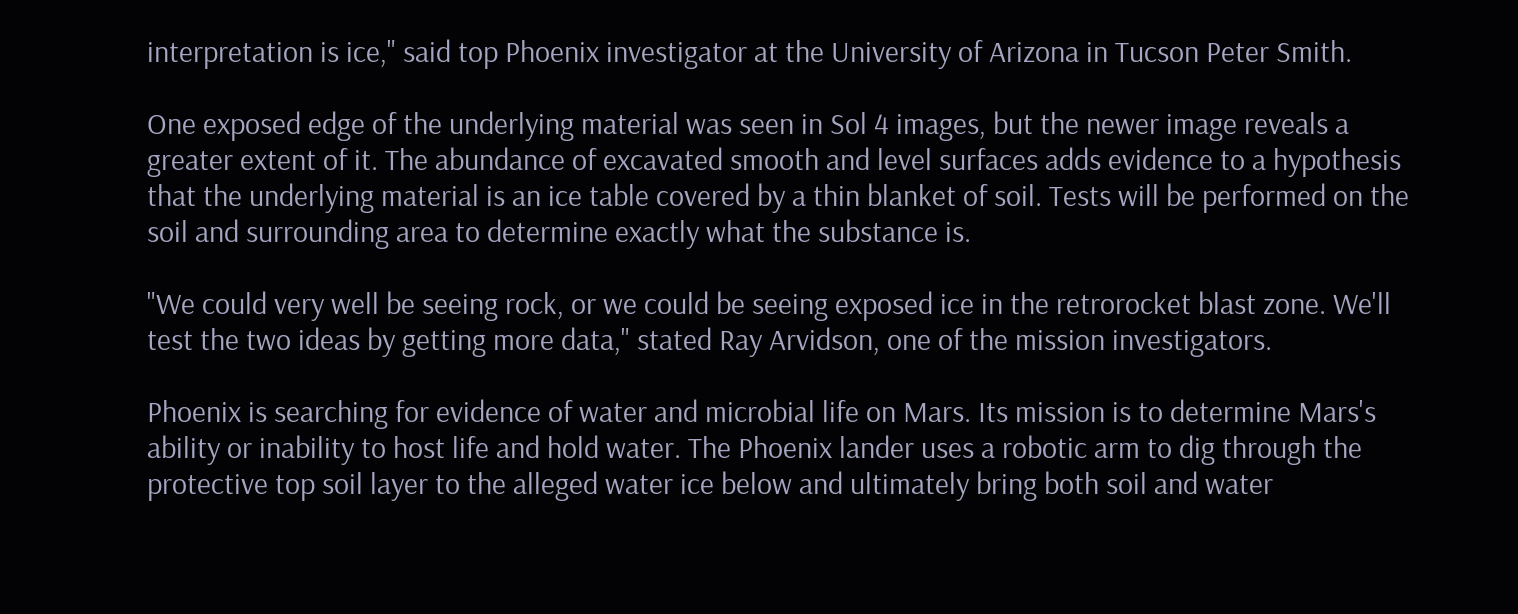interpretation is ice," said top Phoenix investigator at the University of Arizona in Tucson Peter Smith.

One exposed edge of the underlying material was seen in Sol 4 images, but the newer image reveals a greater extent of it. The abundance of excavated smooth and level surfaces adds evidence to a hypothesis that the underlying material is an ice table covered by a thin blanket of soil. Tests will be performed on the soil and surrounding area to determine exactly what the substance is.

"We could very well be seeing rock, or we could be seeing exposed ice in the retrorocket blast zone. We'll test the two ideas by getting more data," stated Ray Arvidson, one of the mission investigators.

Phoenix is searching for evidence of water and microbial life on Mars. Its mission is to determine Mars's ability or inability to host life and hold water. The Phoenix lander uses a robotic arm to dig through the protective top soil layer to the alleged water ice below and ultimately bring both soil and water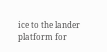ice to the lander platform for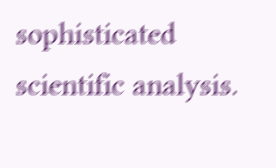sophisticated scientific analysis.